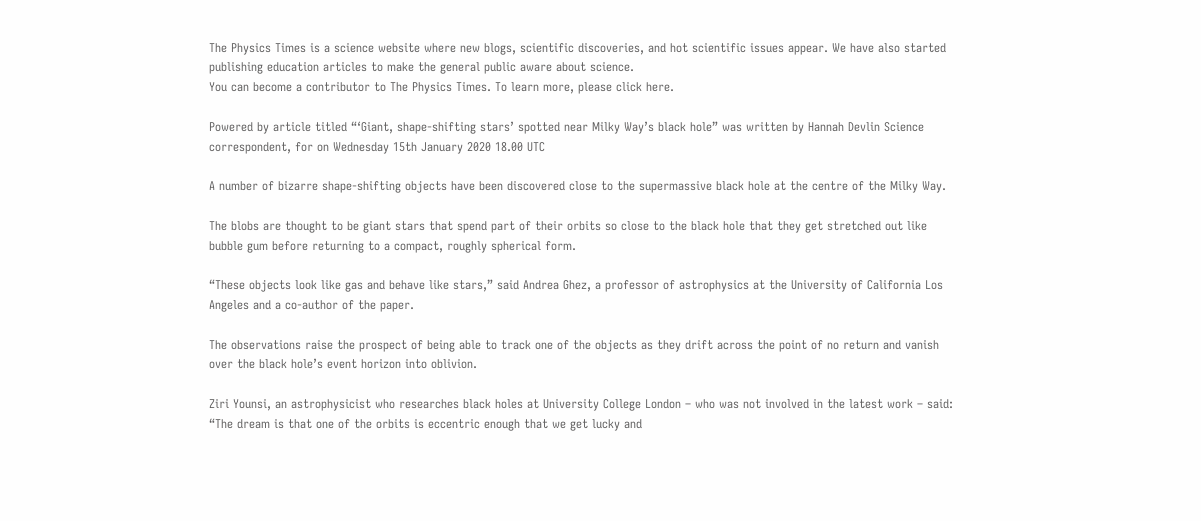The Physics Times is a science website where new blogs, scientific discoveries, and hot scientific issues appear. We have also started publishing education articles to make the general public aware about science.
You can become a contributor to The Physics Times. To learn more, please click here.

Powered by article titled “‘Giant, shape-shifting stars’ spotted near Milky Way’s black hole” was written by Hannah Devlin Science correspondent, for on Wednesday 15th January 2020 18.00 UTC

A number of bizarre shape-shifting objects have been discovered close to the supermassive black hole at the centre of the Milky Way.

The blobs are thought to be giant stars that spend part of their orbits so close to the black hole that they get stretched out like bubble gum before returning to a compact, roughly spherical form.

“These objects look like gas and behave like stars,” said Andrea Ghez, a professor of astrophysics at the University of California Los Angeles and a co-author of the paper.

The observations raise the prospect of being able to track one of the objects as they drift across the point of no return and vanish over the black hole’s event horizon into oblivion.

Ziri Younsi, an astrophysicist who researches black holes at University College London – who was not involved in the latest work – said: “The dream is that one of the orbits is eccentric enough that we get lucky and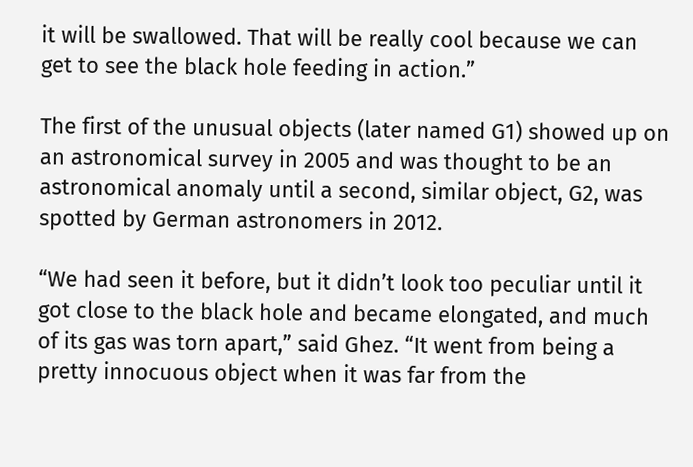it will be swallowed. That will be really cool because we can get to see the black hole feeding in action.”

The first of the unusual objects (later named G1) showed up on an astronomical survey in 2005 and was thought to be an astronomical anomaly until a second, similar object, G2, was spotted by German astronomers in 2012.

“We had seen it before, but it didn’t look too peculiar until it got close to the black hole and became elongated, and much of its gas was torn apart,” said Ghez. “It went from being a pretty innocuous object when it was far from the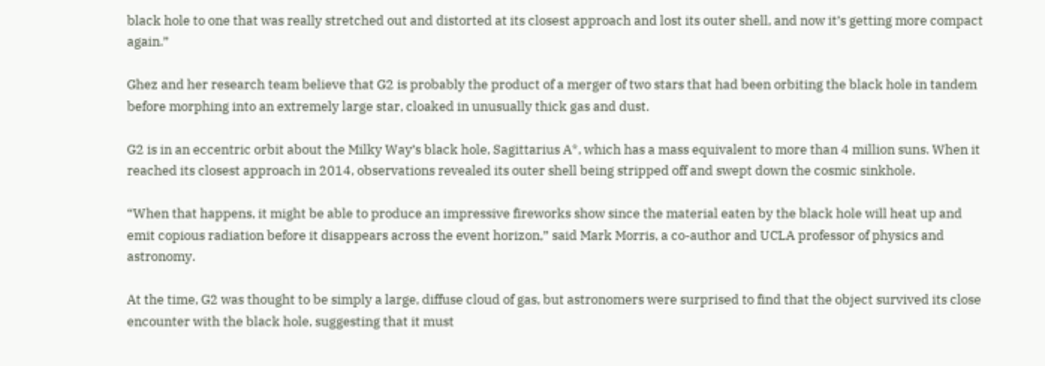black hole to one that was really stretched out and distorted at its closest approach and lost its outer shell, and now it’s getting more compact again.”

Ghez and her research team believe that G2 is probably the product of a merger of two stars that had been orbiting the black hole in tandem before morphing into an extremely large star, cloaked in unusually thick gas and dust.

G2 is in an eccentric orbit about the Milky Way’s black hole, Sagittarius A*, which has a mass equivalent to more than 4 million suns. When it reached its closest approach in 2014, observations revealed its outer shell being stripped off and swept down the cosmic sinkhole.

“When that happens, it might be able to produce an impressive fireworks show since the material eaten by the black hole will heat up and emit copious radiation before it disappears across the event horizon,” said Mark Morris, a co-author and UCLA professor of physics and astronomy.

At the time, G2 was thought to be simply a large, diffuse cloud of gas, but astronomers were surprised to find that the object survived its close encounter with the black hole, suggesting that it must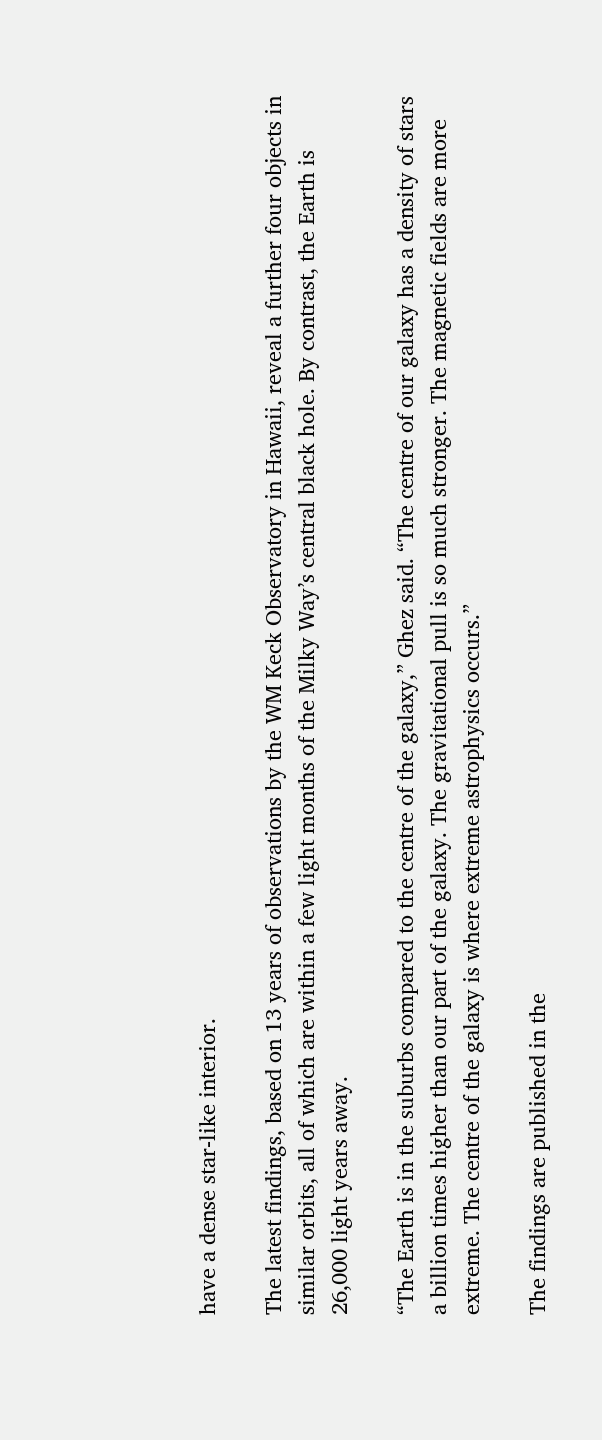have a dense star-like interior.

The latest findings, based on 13 years of observations by the WM Keck Observatory in Hawaii, reveal a further four objects in similar orbits, all of which are within a few light months of the Milky Way’s central black hole. By contrast, the Earth is 26,000 light years away.

“The Earth is in the suburbs compared to the centre of the galaxy,” Ghez said. “The centre of our galaxy has a density of stars a billion times higher than our part of the galaxy. The gravitational pull is so much stronger. The magnetic fields are more extreme. The centre of the galaxy is where extreme astrophysics occurs.”

The findings are published in the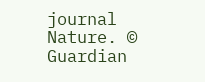journal Nature. © Guardian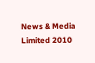News & Media Limited 2010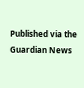Published via the Guardian News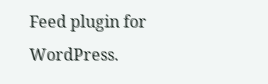Feed plugin for WordPress.